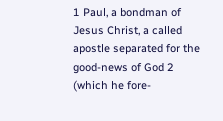1 Paul, a bondman of Jesus Christ, a called apostle separated for the good-news of God 2 (which he fore-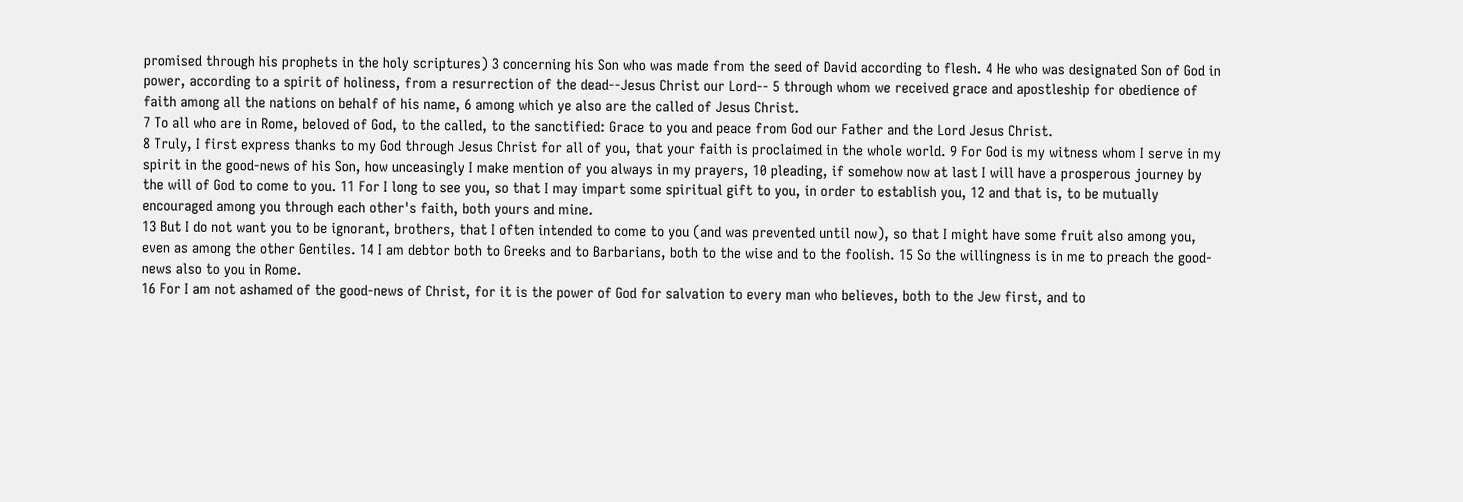promised through his prophets in the holy scriptures) 3 concerning his Son who was made from the seed of David according to flesh. 4 He who was designated Son of God in power, according to a spirit of holiness, from a resurrection of the dead--Jesus Christ our Lord-- 5 through whom we received grace and apostleship for obedience of faith among all the nations on behalf of his name, 6 among which ye also are the called of Jesus Christ.
7 To all who are in Rome, beloved of God, to the called, to the sanctified: Grace to you and peace from God our Father and the Lord Jesus Christ.
8 Truly, I first express thanks to my God through Jesus Christ for all of you, that your faith is proclaimed in the whole world. 9 For God is my witness whom I serve in my spirit in the good-news of his Son, how unceasingly I make mention of you always in my prayers, 10 pleading, if somehow now at last I will have a prosperous journey by the will of God to come to you. 11 For I long to see you, so that I may impart some spiritual gift to you, in order to establish you, 12 and that is, to be mutually encouraged among you through each other's faith, both yours and mine.
13 But I do not want you to be ignorant, brothers, that I often intended to come to you (and was prevented until now), so that I might have some fruit also among you, even as among the other Gentiles. 14 I am debtor both to Greeks and to Barbarians, both to the wise and to the foolish. 15 So the willingness is in me to preach the good-news also to you in Rome.
16 For I am not ashamed of the good-news of Christ, for it is the power of God for salvation to every man who believes, both to the Jew first, and to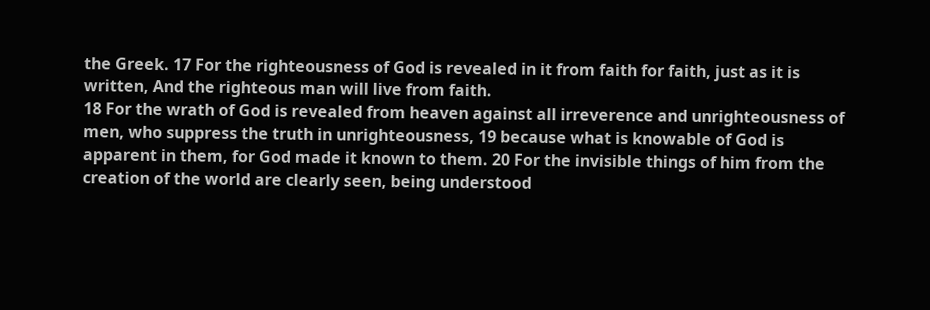the Greek. 17 For the righteousness of God is revealed in it from faith for faith, just as it is written, And the righteous man will live from faith.
18 For the wrath of God is revealed from heaven against all irreverence and unrighteousness of men, who suppress the truth in unrighteousness, 19 because what is knowable of God is apparent in them, for God made it known to them. 20 For the invisible things of him from the creation of the world are clearly seen, being understood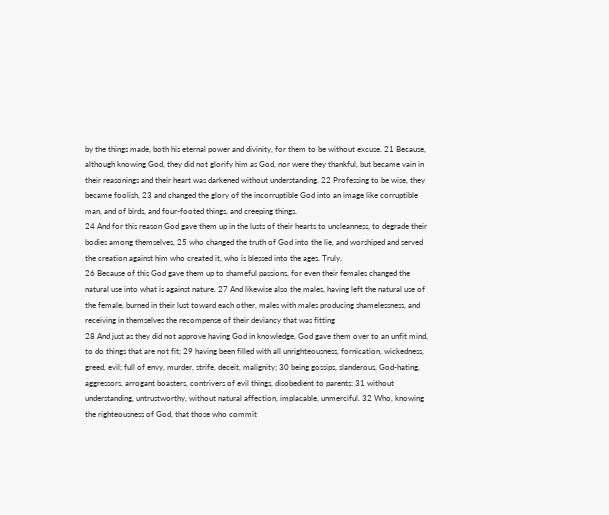by the things made, both his eternal power and divinity, for them to be without excuse. 21 Because, although knowing God, they did not glorify him as God, nor were they thankful, but became vain in their reasonings and their heart was darkened without understanding. 22 Professing to be wise, they became foolish, 23 and changed the glory of the incorruptible God into an image like corruptible man, and of birds, and four-footed things, and creeping things.
24 And for this reason God gave them up in the lusts of their hearts to uncleanness, to degrade their bodies among themselves, 25 who changed the truth of God into the lie, and worshiped and served the creation against him who created it, who is blessed into the ages. Truly.
26 Because of this God gave them up to shameful passions, for even their females changed the natural use into what is against nature. 27 And likewise also the males, having left the natural use of the female, burned in their lust toward each other, males with males producing shamelessness, and receiving in themselves the recompense of their deviancy that was fitting
28 And just as they did not approve having God in knowledge, God gave them over to an unfit mind, to do things that are not fit; 29 having been filled with all unrighteousness, fornication, wickedness, greed, evil; full of envy, murder, strife, deceit, malignity; 30 being gossips, slanderous, God-hating, aggressors, arrogant boasters, contrivers of evil things, disobedient to parents; 31 without understanding, untrustworthy, without natural affection, implacable, unmerciful. 32 Who, knowing the righteousness of God, that those who commit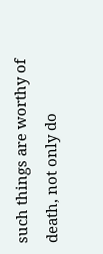such things are worthy of death, not only do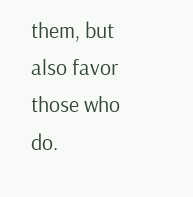them, but also favor those who do.